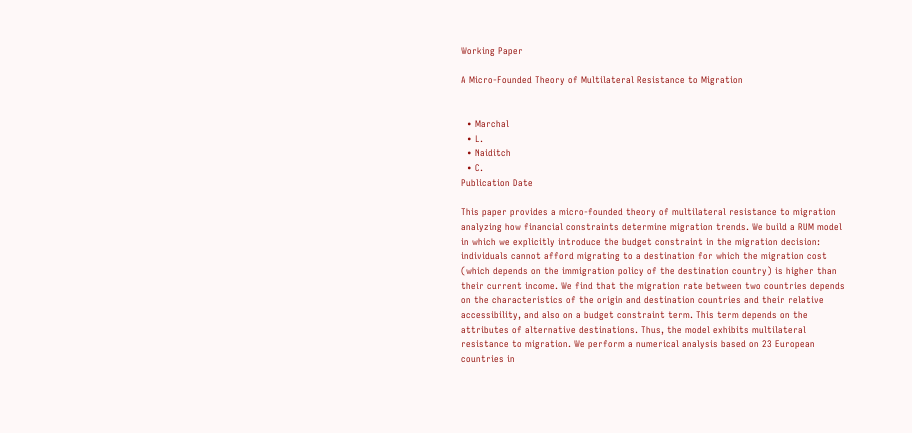Working Paper

A Micro-Founded Theory of Multilateral Resistance to Migration


  • Marchal
  • L.
  • Naiditch
  • C.
Publication Date

This paper provides a micro-founded theory of multilateral resistance to migration analyzing how financial constraints determine migration trends. We build a RUM model in which we explicitly introduce the budget constraint in the migration decision: individuals cannot afford migrating to a destination for which the migration cost (which depends on the immigration policy of the destination country) is higher than their current income. We find that the migration rate between two countries depends on the characteristics of the origin and destination countries and their relative accessibility, and also on a budget constraint term. This term depends on the attributes of alternative destinations. Thus, the model exhibits multilateral resistance to migration. We perform a numerical analysis based on 23 European countries in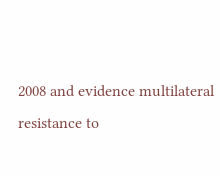2008 and evidence multilateral resistance to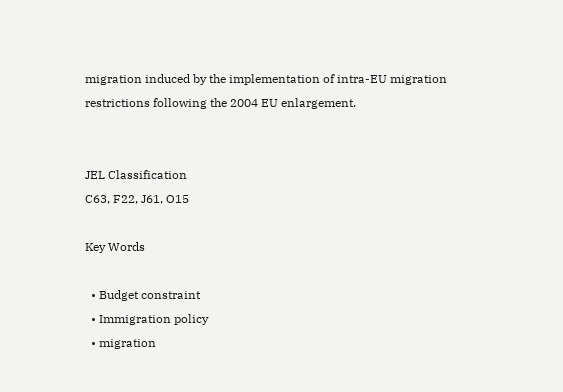migration induced by the implementation of intra-EU migration restrictions following the 2004 EU enlargement.


JEL Classification
C63, F22, J61, O15

Key Words

  • Budget constraint
  • Immigration policy
  • migration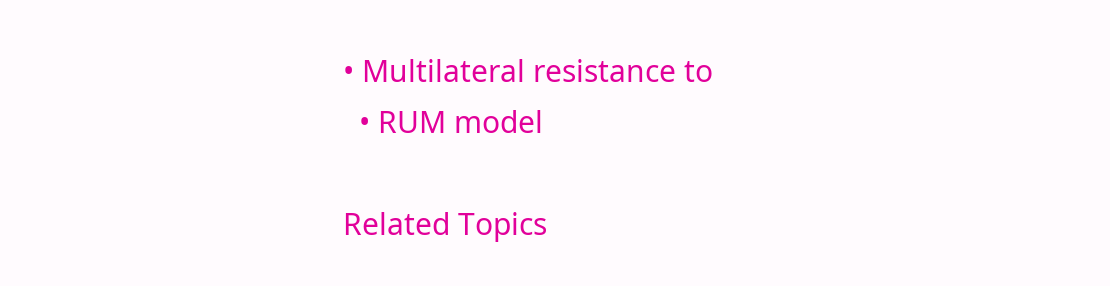• Multilateral resistance to
  • RUM model

Related Topics